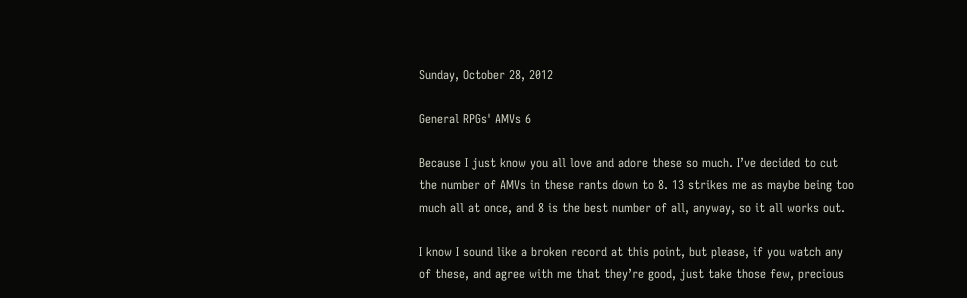Sunday, October 28, 2012

General RPGs' AMVs 6

Because I just know you all love and adore these so much. I’ve decided to cut the number of AMVs in these rants down to 8. 13 strikes me as maybe being too much all at once, and 8 is the best number of all, anyway, so it all works out.

I know I sound like a broken record at this point, but please, if you watch any of these, and agree with me that they’re good, just take those few, precious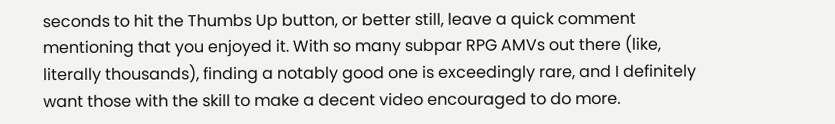seconds to hit the Thumbs Up button, or better still, leave a quick comment mentioning that you enjoyed it. With so many subpar RPG AMVs out there (like, literally thousands), finding a notably good one is exceedingly rare, and I definitely want those with the skill to make a decent video encouraged to do more.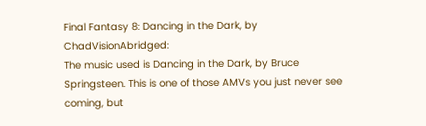Final Fantasy 8: Dancing in the Dark, by ChadVisionAbridged:
The music used is Dancing in the Dark, by Bruce Springsteen. This is one of those AMVs you just never see coming, but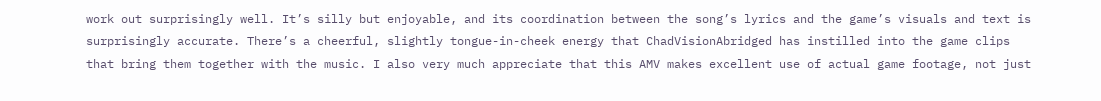work out surprisingly well. It’s silly but enjoyable, and its coordination between the song’s lyrics and the game’s visuals and text is surprisingly accurate. There’s a cheerful, slightly tongue-in-cheek energy that ChadVisionAbridged has instilled into the game clips that bring them together with the music. I also very much appreciate that this AMV makes excellent use of actual game footage, not just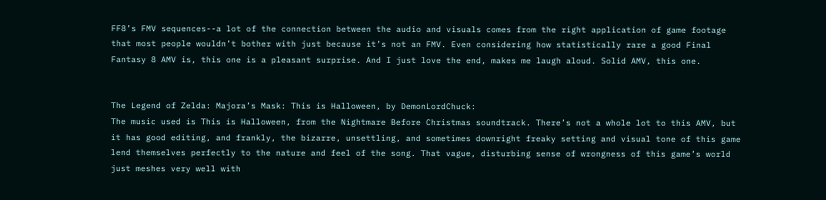FF8’s FMV sequences--a lot of the connection between the audio and visuals comes from the right application of game footage that most people wouldn’t bother with just because it’s not an FMV. Even considering how statistically rare a good Final Fantasy 8 AMV is, this one is a pleasant surprise. And I just love the end, makes me laugh aloud. Solid AMV, this one.


The Legend of Zelda: Majora’s Mask: This is Halloween, by DemonLordChuck:
The music used is This is Halloween, from the Nightmare Before Christmas soundtrack. There’s not a whole lot to this AMV, but it has good editing, and frankly, the bizarre, unsettling, and sometimes downright freaky setting and visual tone of this game lend themselves perfectly to the nature and feel of the song. That vague, disturbing sense of wrongness of this game’s world just meshes very well with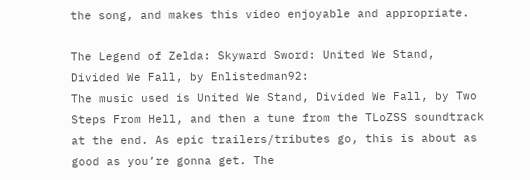the song, and makes this video enjoyable and appropriate.

The Legend of Zelda: Skyward Sword: United We Stand, Divided We Fall, by Enlistedman92:
The music used is United We Stand, Divided We Fall, by Two Steps From Hell, and then a tune from the TLoZSS soundtrack at the end. As epic trailers/tributes go, this is about as good as you’re gonna get. The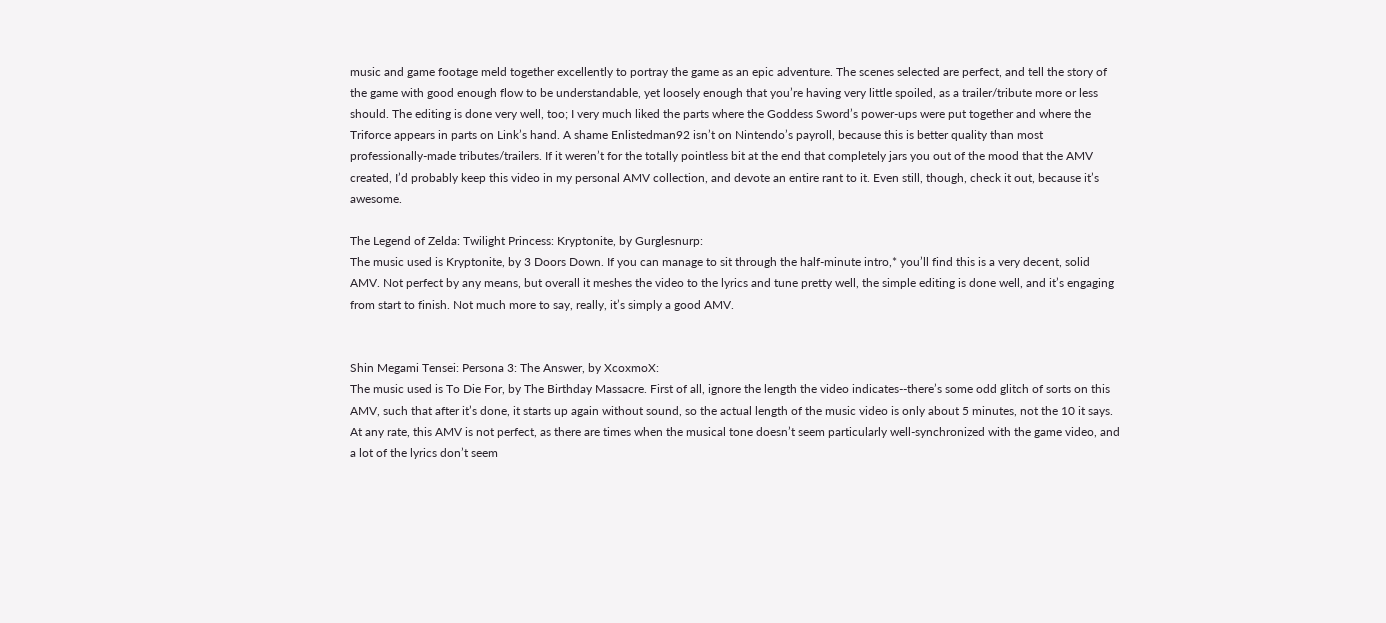music and game footage meld together excellently to portray the game as an epic adventure. The scenes selected are perfect, and tell the story of the game with good enough flow to be understandable, yet loosely enough that you’re having very little spoiled, as a trailer/tribute more or less should. The editing is done very well, too; I very much liked the parts where the Goddess Sword’s power-ups were put together and where the Triforce appears in parts on Link’s hand. A shame Enlistedman92 isn’t on Nintendo’s payroll, because this is better quality than most professionally-made tributes/trailers. If it weren’t for the totally pointless bit at the end that completely jars you out of the mood that the AMV created, I’d probably keep this video in my personal AMV collection, and devote an entire rant to it. Even still, though, check it out, because it’s awesome.

The Legend of Zelda: Twilight Princess: Kryptonite, by Gurglesnurp:
The music used is Kryptonite, by 3 Doors Down. If you can manage to sit through the half-minute intro,* you’ll find this is a very decent, solid AMV. Not perfect by any means, but overall it meshes the video to the lyrics and tune pretty well, the simple editing is done well, and it’s engaging from start to finish. Not much more to say, really, it’s simply a good AMV.


Shin Megami Tensei: Persona 3: The Answer, by XcoxmoX:
The music used is To Die For, by The Birthday Massacre. First of all, ignore the length the video indicates--there’s some odd glitch of sorts on this AMV, such that after it’s done, it starts up again without sound, so the actual length of the music video is only about 5 minutes, not the 10 it says. At any rate, this AMV is not perfect, as there are times when the musical tone doesn’t seem particularly well-synchronized with the game video, and a lot of the lyrics don’t seem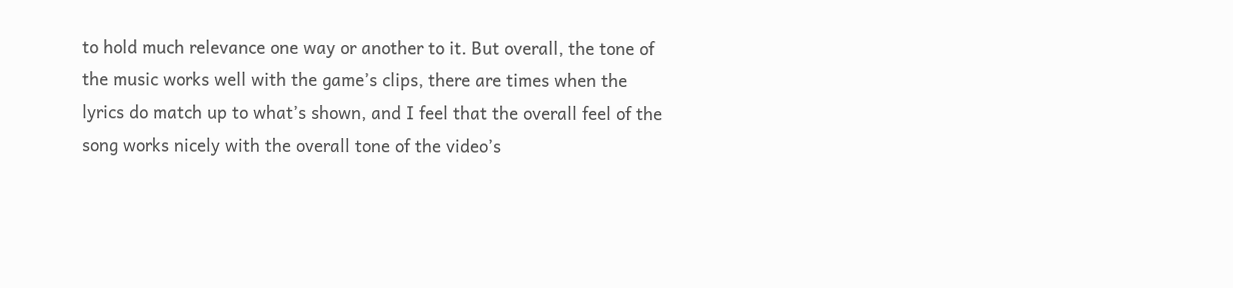to hold much relevance one way or another to it. But overall, the tone of the music works well with the game’s clips, there are times when the lyrics do match up to what’s shown, and I feel that the overall feel of the song works nicely with the overall tone of the video’s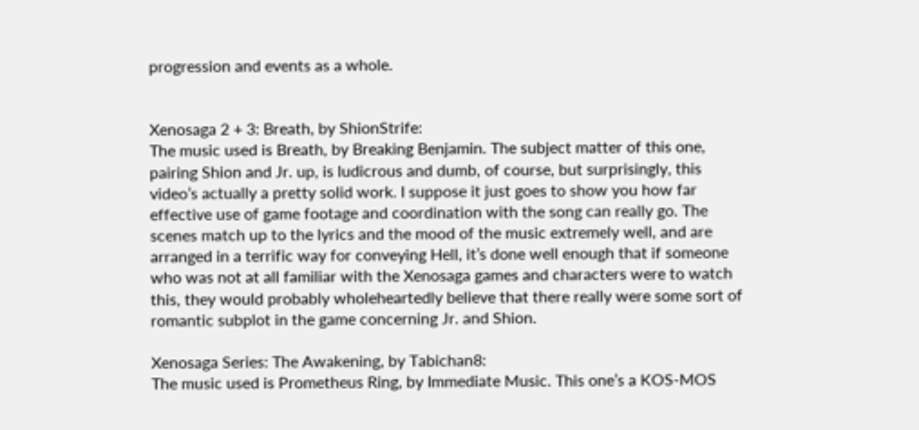progression and events as a whole.


Xenosaga 2 + 3: Breath, by ShionStrife:
The music used is Breath, by Breaking Benjamin. The subject matter of this one, pairing Shion and Jr. up, is ludicrous and dumb, of course, but surprisingly, this video’s actually a pretty solid work. I suppose it just goes to show you how far effective use of game footage and coordination with the song can really go. The scenes match up to the lyrics and the mood of the music extremely well, and are arranged in a terrific way for conveying Hell, it’s done well enough that if someone who was not at all familiar with the Xenosaga games and characters were to watch this, they would probably wholeheartedly believe that there really were some sort of romantic subplot in the game concerning Jr. and Shion.

Xenosaga Series: The Awakening, by Tabichan8:
The music used is Prometheus Ring, by Immediate Music. This one’s a KOS-MOS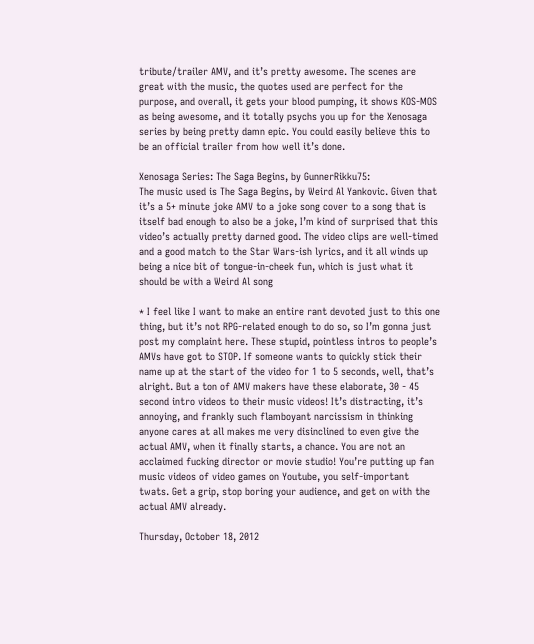tribute/trailer AMV, and it’s pretty awesome. The scenes are great with the music, the quotes used are perfect for the purpose, and overall, it gets your blood pumping, it shows KOS-MOS as being awesome, and it totally psychs you up for the Xenosaga series by being pretty damn epic. You could easily believe this to be an official trailer from how well it’s done.

Xenosaga Series: The Saga Begins, by GunnerRikku75:
The music used is The Saga Begins, by Weird Al Yankovic. Given that it’s a 5+ minute joke AMV to a joke song cover to a song that is itself bad enough to also be a joke, I’m kind of surprised that this video’s actually pretty darned good. The video clips are well-timed and a good match to the Star Wars-ish lyrics, and it all winds up being a nice bit of tongue-in-cheek fun, which is just what it should be with a Weird Al song

* I feel like I want to make an entire rant devoted just to this one thing, but it’s not RPG-related enough to do so, so I’m gonna just post my complaint here. These stupid, pointless intros to people’s AMVs have got to STOP. If someone wants to quickly stick their name up at the start of the video for 1 to 5 seconds, well, that’s alright. But a ton of AMV makers have these elaborate, 30 - 45 second intro videos to their music videos! It’s distracting, it’s annoying, and frankly such flamboyant narcissism in thinking anyone cares at all makes me very disinclined to even give the actual AMV, when it finally starts, a chance. You are not an acclaimed fucking director or movie studio! You’re putting up fan music videos of video games on Youtube, you self-important twats. Get a grip, stop boring your audience, and get on with the actual AMV already.

Thursday, October 18, 2012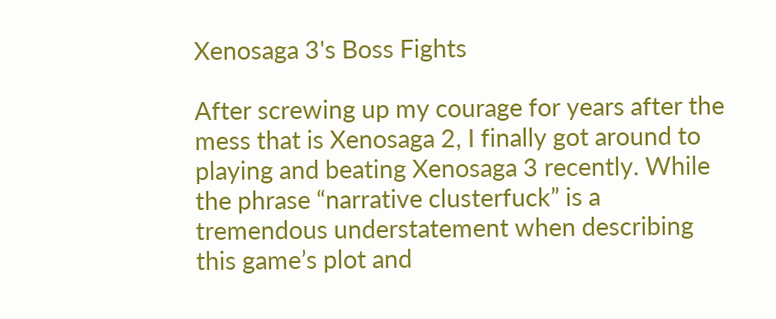Xenosaga 3's Boss Fights

After screwing up my courage for years after the mess that is Xenosaga 2, I finally got around to playing and beating Xenosaga 3 recently. While the phrase “narrative clusterfuck” is a tremendous understatement when describing this game’s plot and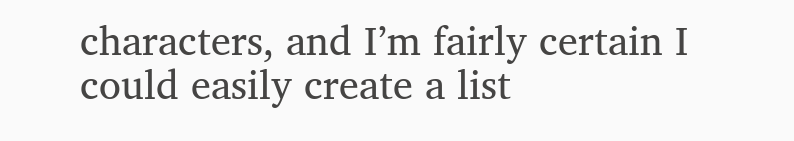characters, and I’m fairly certain I could easily create a list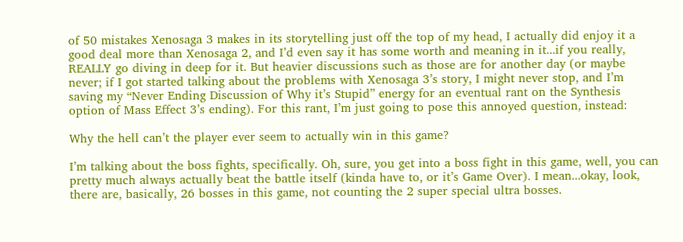of 50 mistakes Xenosaga 3 makes in its storytelling just off the top of my head, I actually did enjoy it a good deal more than Xenosaga 2, and I’d even say it has some worth and meaning in it...if you really, REALLY go diving in deep for it. But heavier discussions such as those are for another day (or maybe never; if I got started talking about the problems with Xenosaga 3’s story, I might never stop, and I’m saving my “Never Ending Discussion of Why it’s Stupid” energy for an eventual rant on the Synthesis option of Mass Effect 3’s ending). For this rant, I’m just going to pose this annoyed question, instead:

Why the hell can’t the player ever seem to actually win in this game?

I’m talking about the boss fights, specifically. Oh, sure, you get into a boss fight in this game, well, you can pretty much always actually beat the battle itself (kinda have to, or it’s Game Over). I mean...okay, look, there are, basically, 26 bosses in this game, not counting the 2 super special ultra bosses.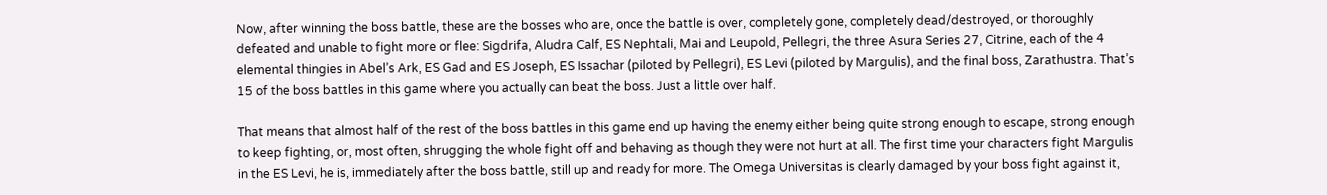Now, after winning the boss battle, these are the bosses who are, once the battle is over, completely gone, completely dead/destroyed, or thoroughly defeated and unable to fight more or flee: Sigdrifa, Aludra Calf, ES Nephtali, Mai and Leupold, Pellegri, the three Asura Series 27, Citrine, each of the 4 elemental thingies in Abel’s Ark, ES Gad and ES Joseph, ES Issachar (piloted by Pellegri), ES Levi (piloted by Margulis), and the final boss, Zarathustra. That’s 15 of the boss battles in this game where you actually can beat the boss. Just a little over half.

That means that almost half of the rest of the boss battles in this game end up having the enemy either being quite strong enough to escape, strong enough to keep fighting, or, most often, shrugging the whole fight off and behaving as though they were not hurt at all. The first time your characters fight Margulis in the ES Levi, he is, immediately after the boss battle, still up and ready for more. The Omega Universitas is clearly damaged by your boss fight against it,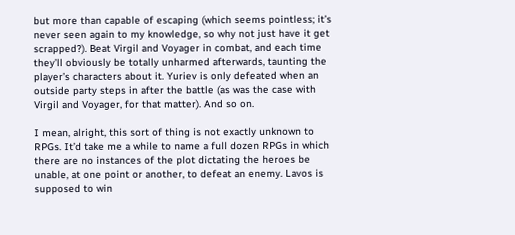but more than capable of escaping (which seems pointless; it’s never seen again to my knowledge, so why not just have it get scrapped?). Beat Virgil and Voyager in combat, and each time they’ll obviously be totally unharmed afterwards, taunting the player’s characters about it. Yuriev is only defeated when an outside party steps in after the battle (as was the case with Virgil and Voyager, for that matter). And so on.

I mean, alright, this sort of thing is not exactly unknown to RPGs. It’d take me a while to name a full dozen RPGs in which there are no instances of the plot dictating the heroes be unable, at one point or another, to defeat an enemy. Lavos is supposed to win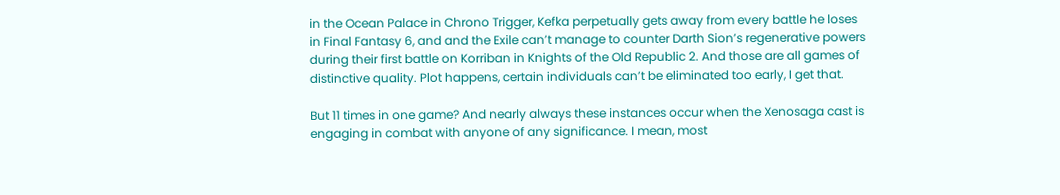in the Ocean Palace in Chrono Trigger, Kefka perpetually gets away from every battle he loses in Final Fantasy 6, and and the Exile can’t manage to counter Darth Sion’s regenerative powers during their first battle on Korriban in Knights of the Old Republic 2. And those are all games of distinctive quality. Plot happens, certain individuals can’t be eliminated too early, I get that.

But 11 times in one game? And nearly always these instances occur when the Xenosaga cast is engaging in combat with anyone of any significance. I mean, most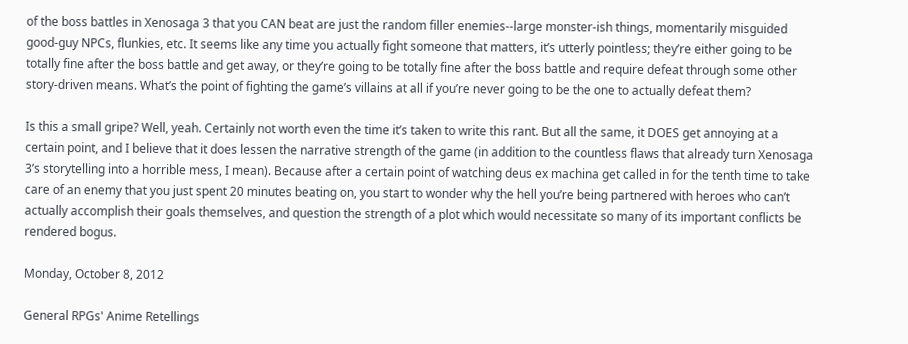of the boss battles in Xenosaga 3 that you CAN beat are just the random filler enemies--large monster-ish things, momentarily misguided good-guy NPCs, flunkies, etc. It seems like any time you actually fight someone that matters, it’s utterly pointless; they’re either going to be totally fine after the boss battle and get away, or they’re going to be totally fine after the boss battle and require defeat through some other story-driven means. What’s the point of fighting the game’s villains at all if you’re never going to be the one to actually defeat them?

Is this a small gripe? Well, yeah. Certainly not worth even the time it’s taken to write this rant. But all the same, it DOES get annoying at a certain point, and I believe that it does lessen the narrative strength of the game (in addition to the countless flaws that already turn Xenosaga 3’s storytelling into a horrible mess, I mean). Because after a certain point of watching deus ex machina get called in for the tenth time to take care of an enemy that you just spent 20 minutes beating on, you start to wonder why the hell you’re being partnered with heroes who can’t actually accomplish their goals themselves, and question the strength of a plot which would necessitate so many of its important conflicts be rendered bogus.

Monday, October 8, 2012

General RPGs' Anime Retellings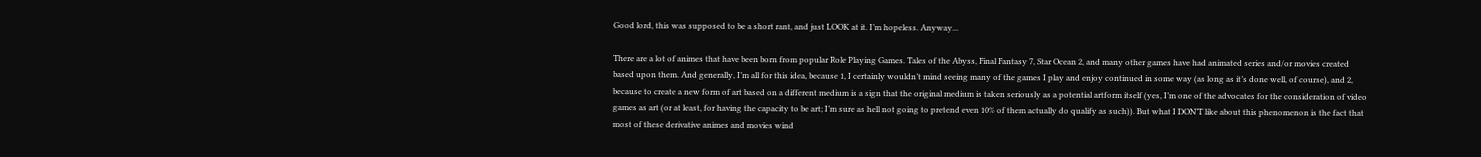Good lord, this was supposed to be a short rant, and just LOOK at it. I’m hopeless. Anyway...

There are a lot of animes that have been born from popular Role Playing Games. Tales of the Abyss, Final Fantasy 7, Star Ocean 2, and many other games have had animated series and/or movies created based upon them. And generally, I’m all for this idea, because 1, I certainly wouldn’t mind seeing many of the games I play and enjoy continued in some way (as long as it’s done well, of course), and 2, because to create a new form of art based on a different medium is a sign that the original medium is taken seriously as a potential artform itself (yes, I’m one of the advocates for the consideration of video games as art (or at least, for having the capacity to be art; I’m sure as hell not going to pretend even 10% of them actually do qualify as such)). But what I DON’T like about this phenomenon is the fact that most of these derivative animes and movies wind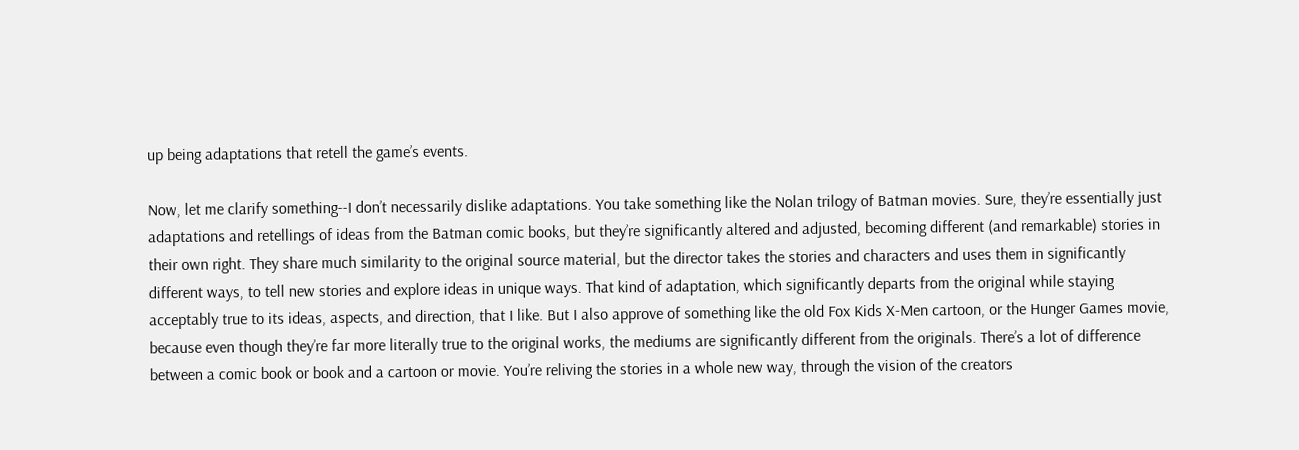up being adaptations that retell the game’s events.

Now, let me clarify something--I don’t necessarily dislike adaptations. You take something like the Nolan trilogy of Batman movies. Sure, they’re essentially just adaptations and retellings of ideas from the Batman comic books, but they’re significantly altered and adjusted, becoming different (and remarkable) stories in their own right. They share much similarity to the original source material, but the director takes the stories and characters and uses them in significantly different ways, to tell new stories and explore ideas in unique ways. That kind of adaptation, which significantly departs from the original while staying acceptably true to its ideas, aspects, and direction, that I like. But I also approve of something like the old Fox Kids X-Men cartoon, or the Hunger Games movie, because even though they’re far more literally true to the original works, the mediums are significantly different from the originals. There’s a lot of difference between a comic book or book and a cartoon or movie. You’re reliving the stories in a whole new way, through the vision of the creators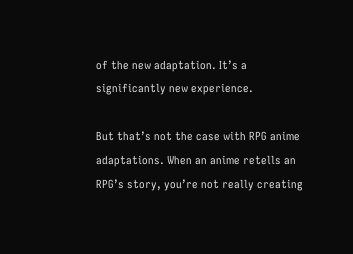of the new adaptation. It’s a significantly new experience.

But that’s not the case with RPG anime adaptations. When an anime retells an RPG’s story, you’re not really creating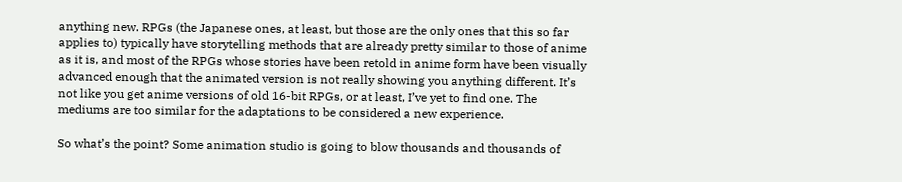anything new. RPGs (the Japanese ones, at least, but those are the only ones that this so far applies to) typically have storytelling methods that are already pretty similar to those of anime as it is, and most of the RPGs whose stories have been retold in anime form have been visually advanced enough that the animated version is not really showing you anything different. It’s not like you get anime versions of old 16-bit RPGs, or at least, I’ve yet to find one. The mediums are too similar for the adaptations to be considered a new experience.

So what’s the point? Some animation studio is going to blow thousands and thousands of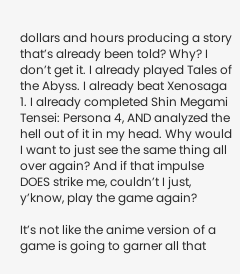dollars and hours producing a story that’s already been told? Why? I don’t get it. I already played Tales of the Abyss. I already beat Xenosaga 1. I already completed Shin Megami Tensei: Persona 4, AND analyzed the hell out of it in my head. Why would I want to just see the same thing all over again? And if that impulse DOES strike me, couldn’t I just, y’know, play the game again?

It’s not like the anime version of a game is going to garner all that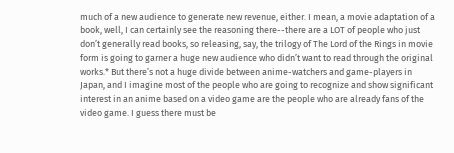much of a new audience to generate new revenue, either. I mean, a movie adaptation of a book, well, I can certainly see the reasoning there--there are a LOT of people who just don’t generally read books, so releasing, say, the trilogy of The Lord of the Rings in movie form is going to garner a huge new audience who didn’t want to read through the original works.* But there’s not a huge divide between anime-watchers and game-players in Japan, and I imagine most of the people who are going to recognize and show significant interest in an anime based on a video game are the people who are already fans of the video game. I guess there must be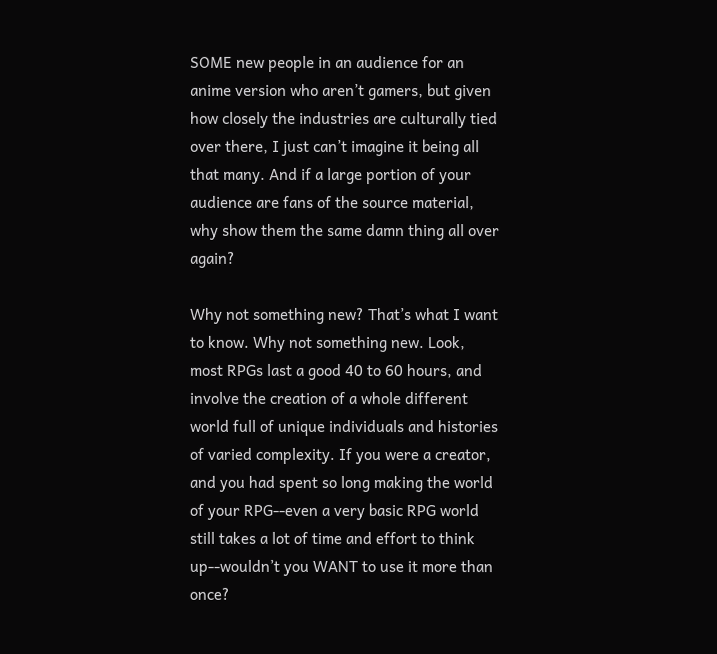SOME new people in an audience for an anime version who aren’t gamers, but given how closely the industries are culturally tied over there, I just can’t imagine it being all that many. And if a large portion of your audience are fans of the source material, why show them the same damn thing all over again?

Why not something new? That’s what I want to know. Why not something new. Look, most RPGs last a good 40 to 60 hours, and involve the creation of a whole different world full of unique individuals and histories of varied complexity. If you were a creator, and you had spent so long making the world of your RPG--even a very basic RPG world still takes a lot of time and effort to think up--wouldn’t you WANT to use it more than once?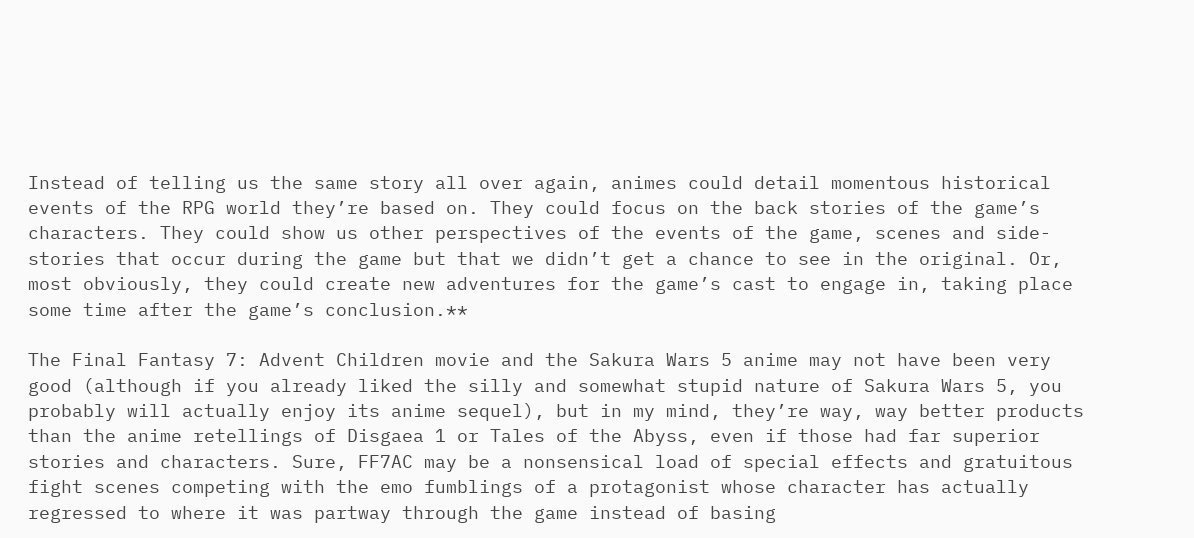Instead of telling us the same story all over again, animes could detail momentous historical events of the RPG world they’re based on. They could focus on the back stories of the game’s characters. They could show us other perspectives of the events of the game, scenes and side-stories that occur during the game but that we didn’t get a chance to see in the original. Or, most obviously, they could create new adventures for the game’s cast to engage in, taking place some time after the game’s conclusion.**

The Final Fantasy 7: Advent Children movie and the Sakura Wars 5 anime may not have been very good (although if you already liked the silly and somewhat stupid nature of Sakura Wars 5, you probably will actually enjoy its anime sequel), but in my mind, they’re way, way better products than the anime retellings of Disgaea 1 or Tales of the Abyss, even if those had far superior stories and characters. Sure, FF7AC may be a nonsensical load of special effects and gratuitous fight scenes competing with the emo fumblings of a protagonist whose character has actually regressed to where it was partway through the game instead of basing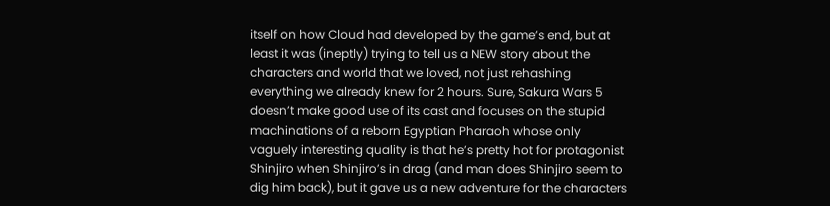itself on how Cloud had developed by the game’s end, but at least it was (ineptly) trying to tell us a NEW story about the characters and world that we loved, not just rehashing everything we already knew for 2 hours. Sure, Sakura Wars 5 doesn’t make good use of its cast and focuses on the stupid machinations of a reborn Egyptian Pharaoh whose only vaguely interesting quality is that he’s pretty hot for protagonist Shinjiro when Shinjiro’s in drag (and man does Shinjiro seem to dig him back), but it gave us a new adventure for the characters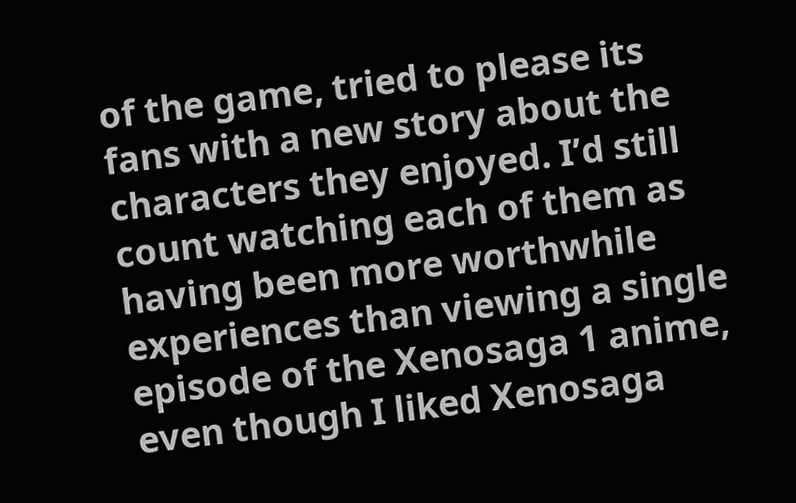of the game, tried to please its fans with a new story about the characters they enjoyed. I’d still count watching each of them as having been more worthwhile experiences than viewing a single episode of the Xenosaga 1 anime, even though I liked Xenosaga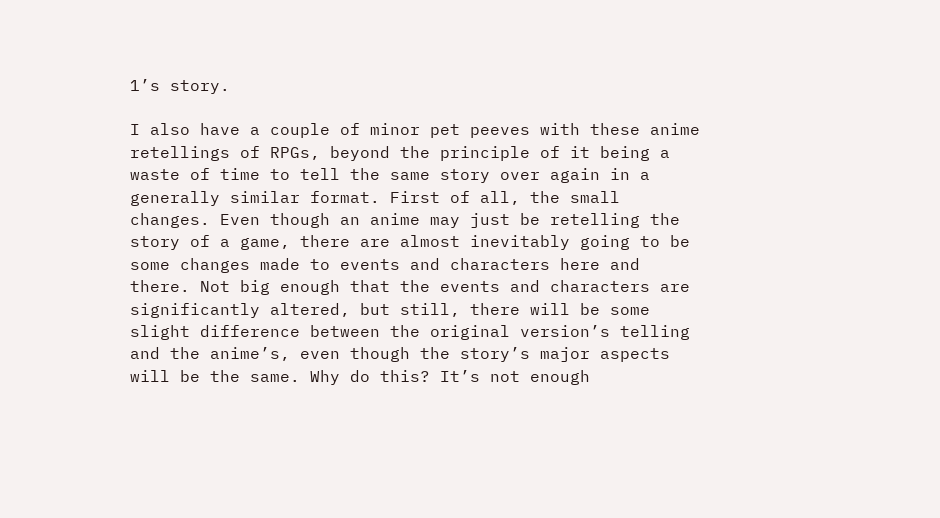1’s story.

I also have a couple of minor pet peeves with these anime retellings of RPGs, beyond the principle of it being a waste of time to tell the same story over again in a generally similar format. First of all, the small changes. Even though an anime may just be retelling the story of a game, there are almost inevitably going to be some changes made to events and characters here and there. Not big enough that the events and characters are significantly altered, but still, there will be some slight difference between the original version’s telling and the anime’s, even though the story’s major aspects will be the same. Why do this? It’s not enough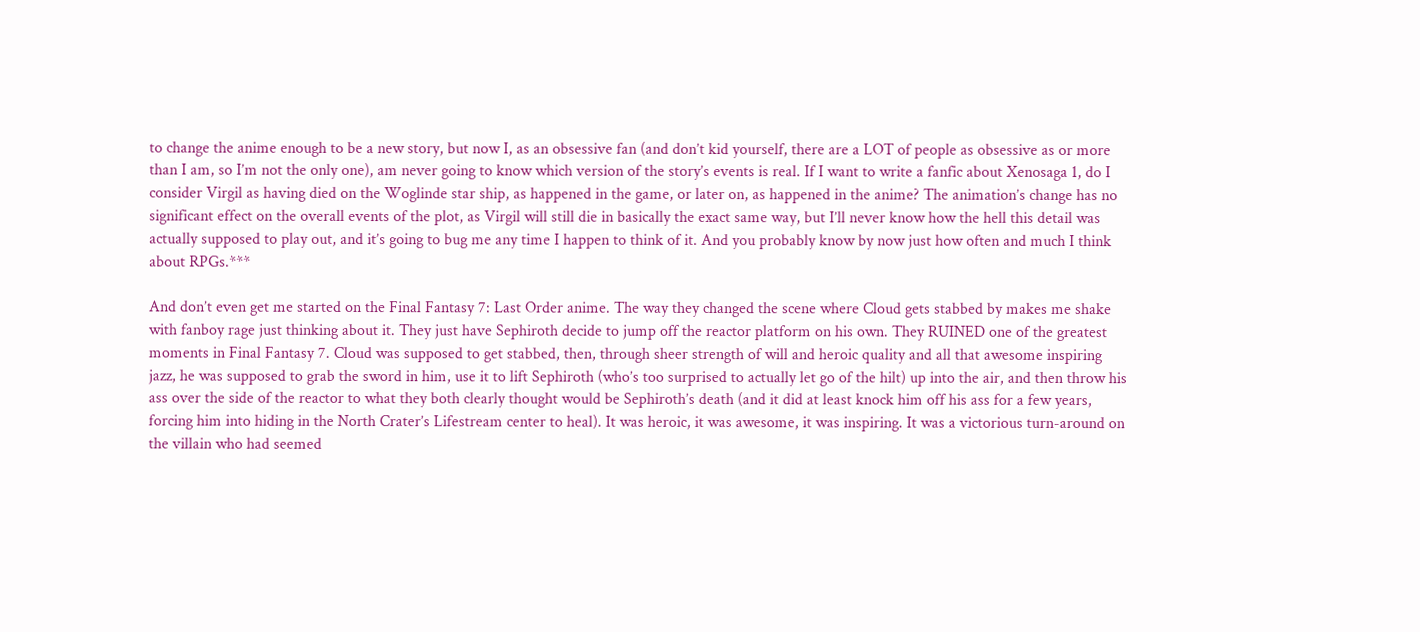to change the anime enough to be a new story, but now I, as an obsessive fan (and don’t kid yourself, there are a LOT of people as obsessive as or more than I am, so I’m not the only one), am never going to know which version of the story’s events is real. If I want to write a fanfic about Xenosaga 1, do I consider Virgil as having died on the Woglinde star ship, as happened in the game, or later on, as happened in the anime? The animation’s change has no significant effect on the overall events of the plot, as Virgil will still die in basically the exact same way, but I’ll never know how the hell this detail was actually supposed to play out, and it’s going to bug me any time I happen to think of it. And you probably know by now just how often and much I think about RPGs.***

And don’t even get me started on the Final Fantasy 7: Last Order anime. The way they changed the scene where Cloud gets stabbed by makes me shake with fanboy rage just thinking about it. They just have Sephiroth decide to jump off the reactor platform on his own. They RUINED one of the greatest moments in Final Fantasy 7. Cloud was supposed to get stabbed, then, through sheer strength of will and heroic quality and all that awesome inspiring jazz, he was supposed to grab the sword in him, use it to lift Sephiroth (who’s too surprised to actually let go of the hilt) up into the air, and then throw his ass over the side of the reactor to what they both clearly thought would be Sephiroth’s death (and it did at least knock him off his ass for a few years, forcing him into hiding in the North Crater’s Lifestream center to heal). It was heroic, it was awesome, it was inspiring. It was a victorious turn-around on the villain who had seemed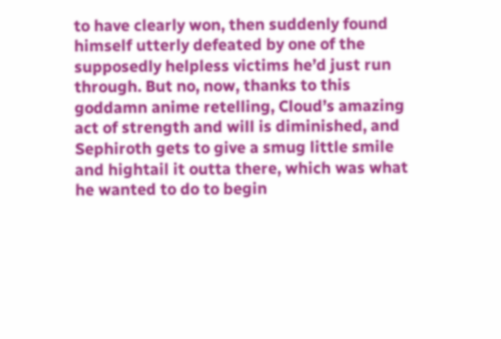to have clearly won, then suddenly found himself utterly defeated by one of the supposedly helpless victims he’d just run through. But no, now, thanks to this goddamn anime retelling, Cloud’s amazing act of strength and will is diminished, and Sephiroth gets to give a smug little smile and hightail it outta there, which was what he wanted to do to begin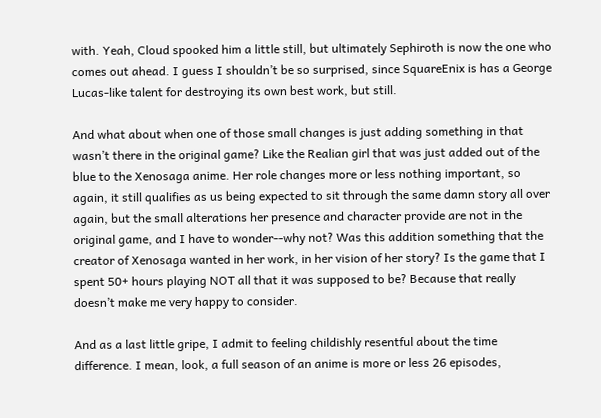with. Yeah, Cloud spooked him a little still, but ultimately Sephiroth is now the one who comes out ahead. I guess I shouldn’t be so surprised, since SquareEnix is has a George Lucas-like talent for destroying its own best work, but still.

And what about when one of those small changes is just adding something in that wasn’t there in the original game? Like the Realian girl that was just added out of the blue to the Xenosaga anime. Her role changes more or less nothing important, so again, it still qualifies as us being expected to sit through the same damn story all over again, but the small alterations her presence and character provide are not in the original game, and I have to wonder--why not? Was this addition something that the creator of Xenosaga wanted in her work, in her vision of her story? Is the game that I spent 50+ hours playing NOT all that it was supposed to be? Because that really doesn’t make me very happy to consider.

And as a last little gripe, I admit to feeling childishly resentful about the time difference. I mean, look, a full season of an anime is more or less 26 episodes,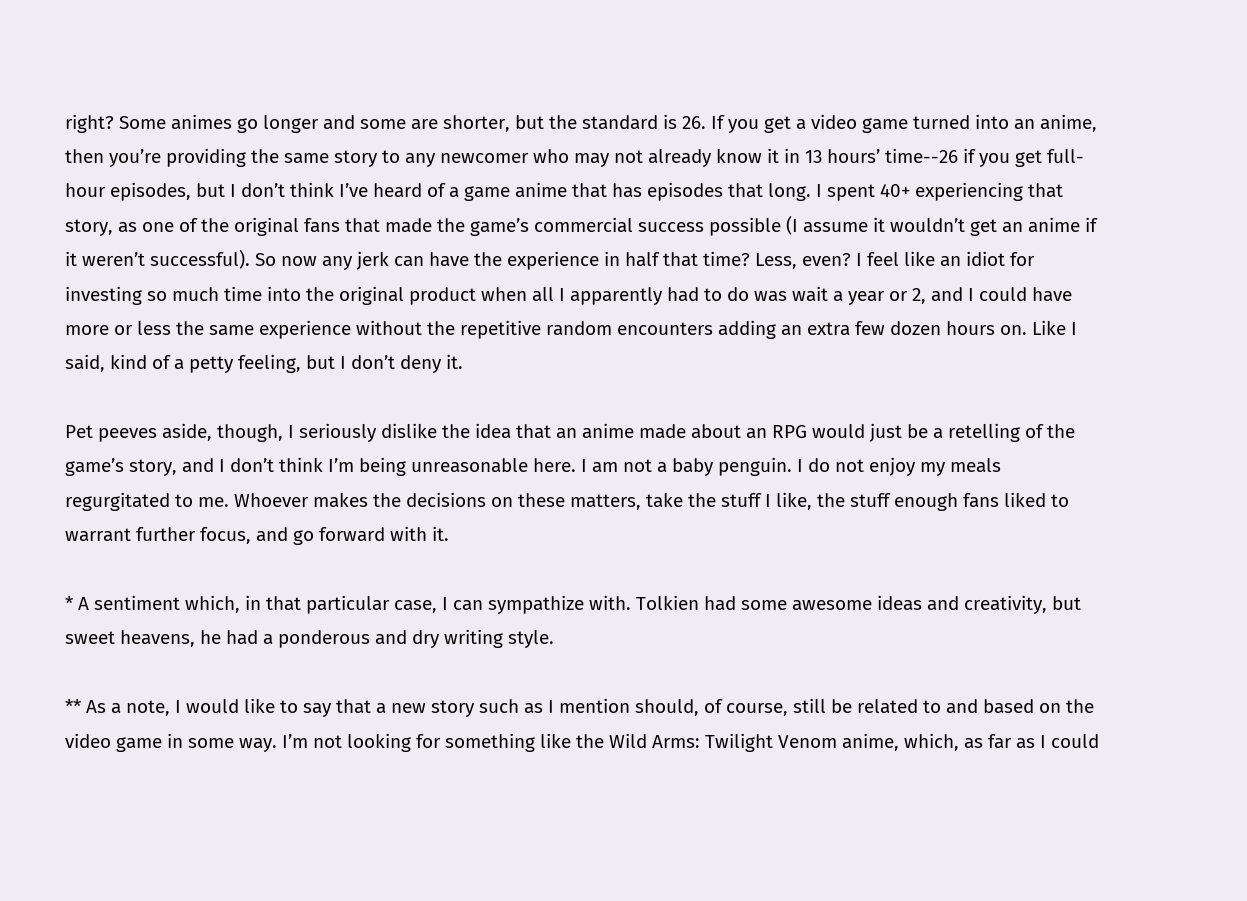right? Some animes go longer and some are shorter, but the standard is 26. If you get a video game turned into an anime, then you’re providing the same story to any newcomer who may not already know it in 13 hours’ time--26 if you get full-hour episodes, but I don’t think I’ve heard of a game anime that has episodes that long. I spent 40+ experiencing that story, as one of the original fans that made the game’s commercial success possible (I assume it wouldn’t get an anime if it weren’t successful). So now any jerk can have the experience in half that time? Less, even? I feel like an idiot for investing so much time into the original product when all I apparently had to do was wait a year or 2, and I could have more or less the same experience without the repetitive random encounters adding an extra few dozen hours on. Like I said, kind of a petty feeling, but I don’t deny it.

Pet peeves aside, though, I seriously dislike the idea that an anime made about an RPG would just be a retelling of the game’s story, and I don’t think I’m being unreasonable here. I am not a baby penguin. I do not enjoy my meals regurgitated to me. Whoever makes the decisions on these matters, take the stuff I like, the stuff enough fans liked to warrant further focus, and go forward with it.

* A sentiment which, in that particular case, I can sympathize with. Tolkien had some awesome ideas and creativity, but sweet heavens, he had a ponderous and dry writing style.

** As a note, I would like to say that a new story such as I mention should, of course, still be related to and based on the video game in some way. I’m not looking for something like the Wild Arms: Twilight Venom anime, which, as far as I could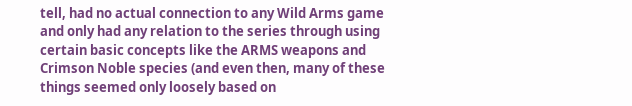tell, had no actual connection to any Wild Arms game and only had any relation to the series through using certain basic concepts like the ARMS weapons and Crimson Noble species (and even then, many of these things seemed only loosely based on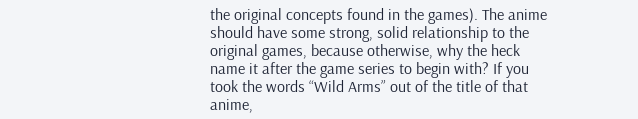the original concepts found in the games). The anime should have some strong, solid relationship to the original games, because otherwise, why the heck name it after the game series to begin with? If you took the words “Wild Arms” out of the title of that anime,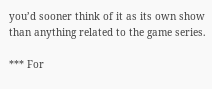you’d sooner think of it as its own show than anything related to the game series.

*** For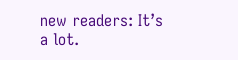new readers: It’s a lot.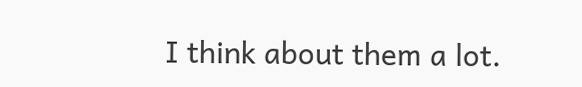I think about them a lot.